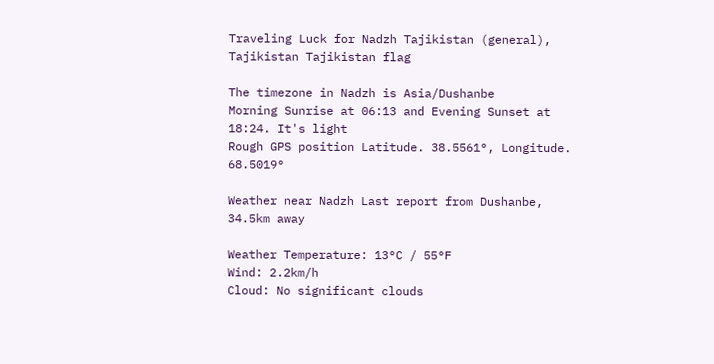Traveling Luck for Nadzh Tajikistan (general), Tajikistan Tajikistan flag

The timezone in Nadzh is Asia/Dushanbe
Morning Sunrise at 06:13 and Evening Sunset at 18:24. It's light
Rough GPS position Latitude. 38.5561°, Longitude. 68.5019°

Weather near Nadzh Last report from Dushanbe, 34.5km away

Weather Temperature: 13°C / 55°F
Wind: 2.2km/h
Cloud: No significant clouds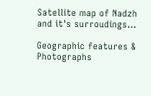Satellite map of Nadzh and it's surroudings...

Geographic features & Photographs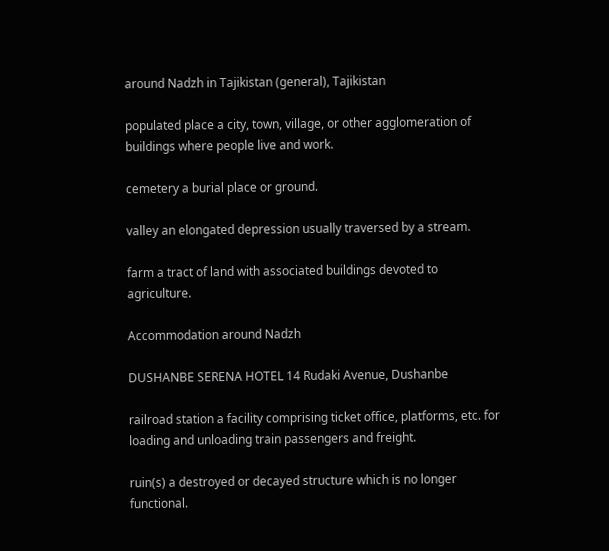around Nadzh in Tajikistan (general), Tajikistan

populated place a city, town, village, or other agglomeration of buildings where people live and work.

cemetery a burial place or ground.

valley an elongated depression usually traversed by a stream.

farm a tract of land with associated buildings devoted to agriculture.

Accommodation around Nadzh

DUSHANBE SERENA HOTEL 14 Rudaki Avenue, Dushanbe

railroad station a facility comprising ticket office, platforms, etc. for loading and unloading train passengers and freight.

ruin(s) a destroyed or decayed structure which is no longer functional.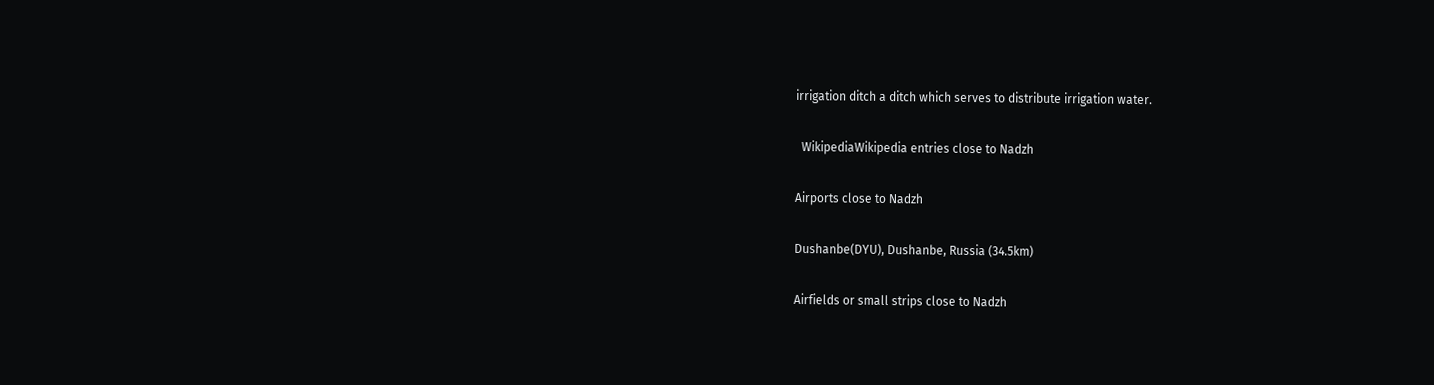irrigation ditch a ditch which serves to distribute irrigation water.

  WikipediaWikipedia entries close to Nadzh

Airports close to Nadzh

Dushanbe(DYU), Dushanbe, Russia (34.5km)

Airfields or small strips close to Nadzh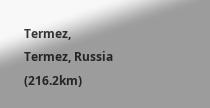Termez, Termez, Russia (216.2km)